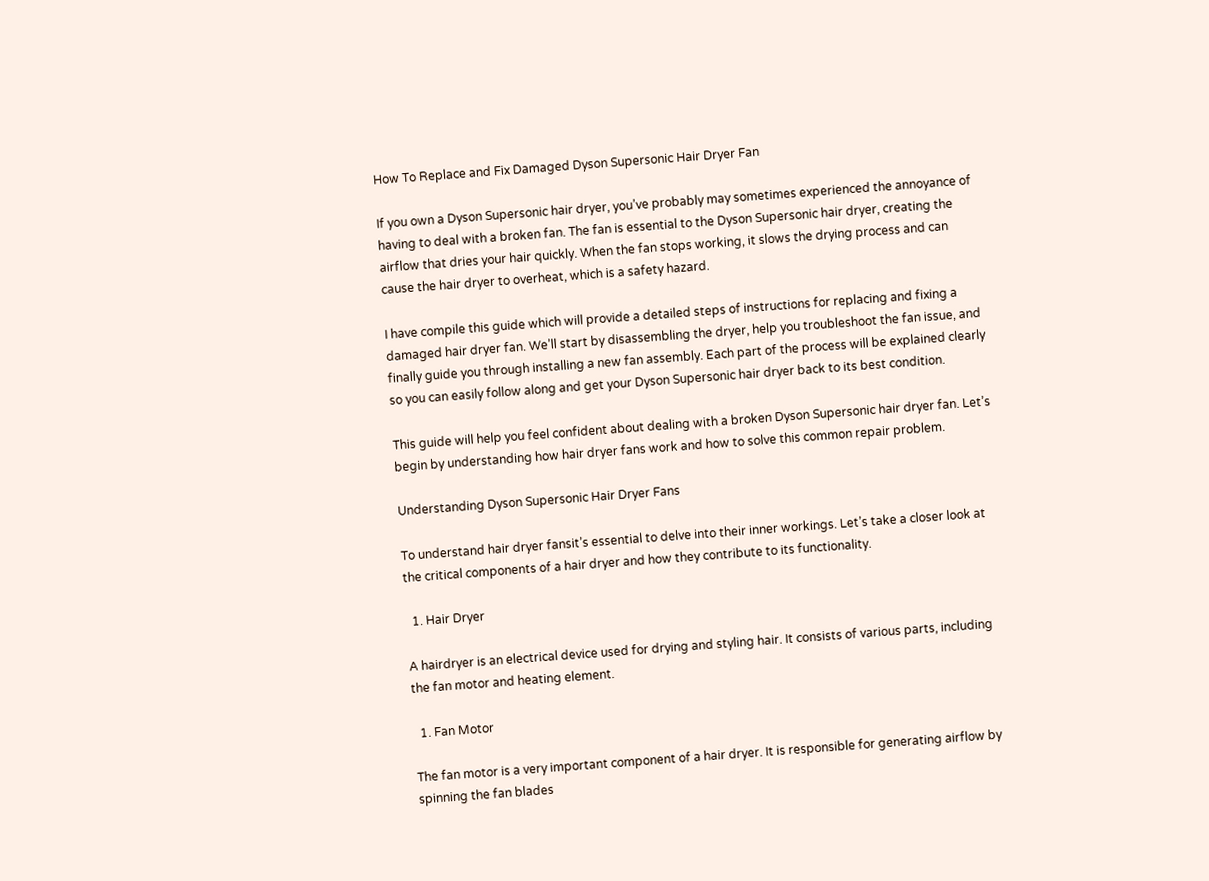How To Replace and Fix Damaged Dyson Supersonic Hair Dryer Fan

If you own a Dyson Supersonic hair dryer, you’ve probably may sometimes experienced the annoyance of having to deal with a broken fan. The fan is essential to the Dyson Supersonic hair dryer, creating the airflow that dries your hair quickly. When the fan stops working, it slows the drying process and can cause the hair dryer to overheat, which is a safety hazard.

I have compile this guide which will provide a detailed steps of instructions for replacing and fixing a damaged hair dryer fan. We’ll start by disassembling the dryer, help you troubleshoot the fan issue, and finally guide you through installing a new fan assembly. Each part of the process will be explained clearly so you can easily follow along and get your Dyson Supersonic hair dryer back to its best condition.

This guide will help you feel confident about dealing with a broken Dyson Supersonic hair dryer fan. Let’s begin by understanding how hair dryer fans work and how to solve this common repair problem.

Understanding Dyson Supersonic Hair Dryer Fans

To understand hair dryer fansit’s essential to delve into their inner workings. Let’s take a closer look at the critical components of a hair dryer and how they contribute to its functionality.

  1. Hair Dryer

A hairdryer is an electrical device used for drying and styling hair. It consists of various parts, including the fan motor and heating element.

  1. Fan Motor

The fan motor is a very important component of a hair dryer. It is responsible for generating airflow by spinning the fan blades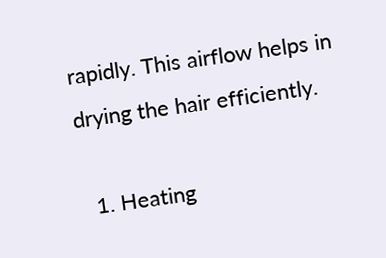rapidly. This airflow helps in drying the hair efficiently.

  1. Heating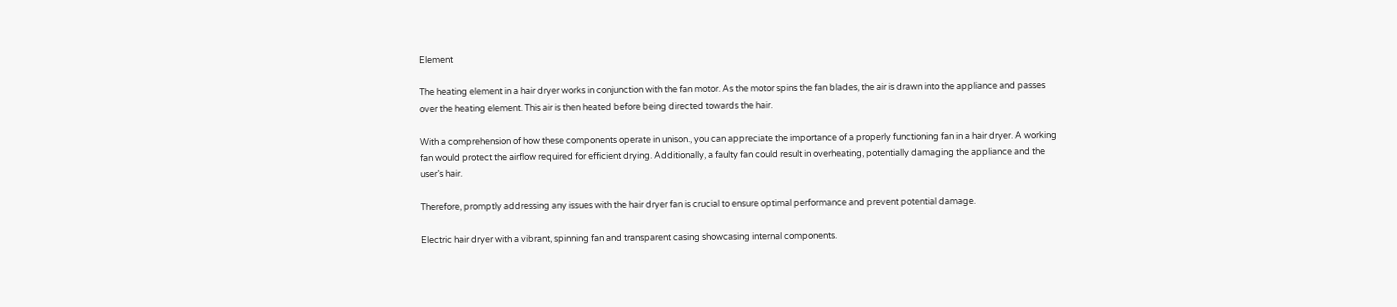Element

The heating element in a hair dryer works in conjunction with the fan motor. As the motor spins the fan blades, the air is drawn into the appliance and passes over the heating element. This air is then heated before being directed towards the hair.

With a comprehension of how these components operate in unison., you can appreciate the importance of a properly functioning fan in a hair dryer. A working fan would protect the airflow required for efficient drying. Additionally, a faulty fan could result in overheating, potentially damaging the appliance and the user’s hair.

Therefore, promptly addressing any issues with the hair dryer fan is crucial to ensure optimal performance and prevent potential damage.

Electric hair dryer with a vibrant, spinning fan and transparent casing showcasing internal components.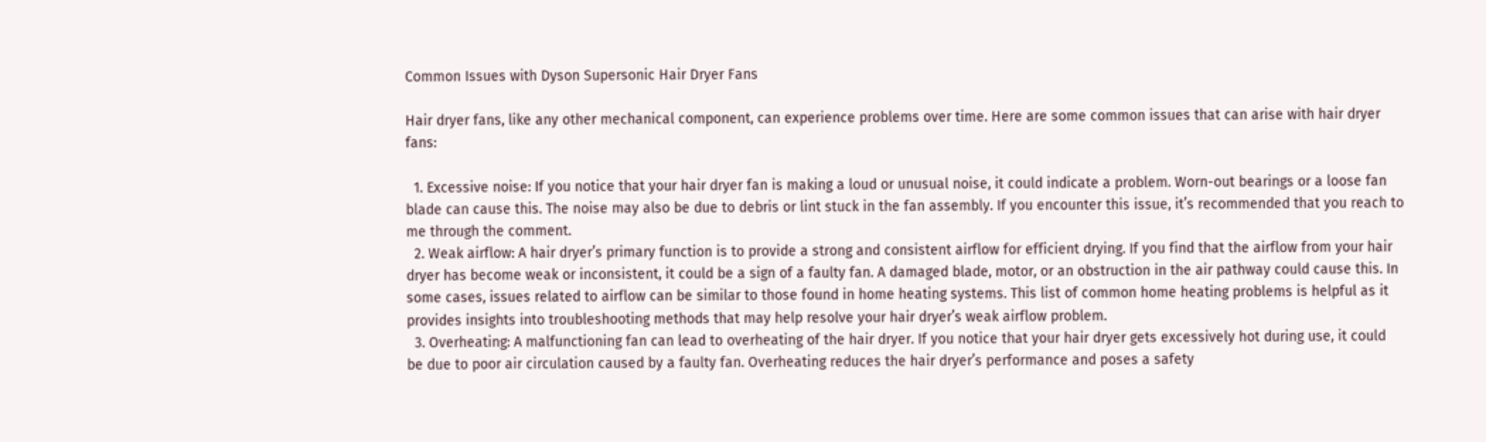Common Issues with Dyson Supersonic Hair Dryer Fans

Hair dryer fans, like any other mechanical component, can experience problems over time. Here are some common issues that can arise with hair dryer fans:

  1. Excessive noise: If you notice that your hair dryer fan is making a loud or unusual noise, it could indicate a problem. Worn-out bearings or a loose fan blade can cause this. The noise may also be due to debris or lint stuck in the fan assembly. If you encounter this issue, it’s recommended that you reach to me through the comment.
  2. Weak airflow: A hair dryer’s primary function is to provide a strong and consistent airflow for efficient drying. If you find that the airflow from your hair dryer has become weak or inconsistent, it could be a sign of a faulty fan. A damaged blade, motor, or an obstruction in the air pathway could cause this. In some cases, issues related to airflow can be similar to those found in home heating systems. This list of common home heating problems is helpful as it provides insights into troubleshooting methods that may help resolve your hair dryer’s weak airflow problem.
  3. Overheating: A malfunctioning fan can lead to overheating of the hair dryer. If you notice that your hair dryer gets excessively hot during use, it could be due to poor air circulation caused by a faulty fan. Overheating reduces the hair dryer’s performance and poses a safety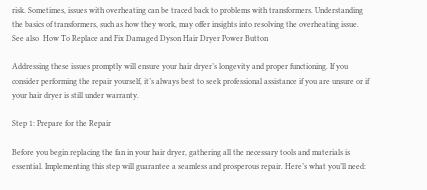risk. Sometimes, issues with overheating can be traced back to problems with transformers. Understanding the basics of transformers, such as how they work, may offer insights into resolving the overheating issue.
See also  How To Replace and Fix Damaged Dyson Hair Dryer Power Button

Addressing these issues promptly will ensure your hair dryer’s longevity and proper functioning. If you consider performing the repair yourself, it’s always best to seek professional assistance if you are unsure or if your hair dryer is still under warranty.

Step 1: Prepare for the Repair

Before you begin replacing the fan in your hair dryer, gathering all the necessary tools and materials is essential. Implementing this step will guarantee a seamless and prosperous repair. Here’s what you’ll need: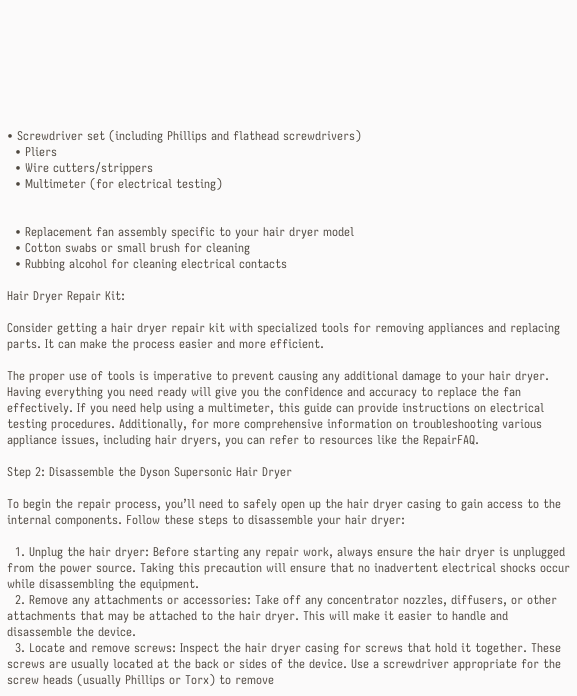• Screwdriver set (including Phillips and flathead screwdrivers)
  • Pliers
  • Wire cutters/strippers
  • Multimeter (for electrical testing)


  • Replacement fan assembly specific to your hair dryer model
  • Cotton swabs or small brush for cleaning
  • Rubbing alcohol for cleaning electrical contacts

Hair Dryer Repair Kit:

Consider getting a hair dryer repair kit with specialized tools for removing appliances and replacing parts. It can make the process easier and more efficient.

The proper use of tools is imperative to prevent causing any additional damage to your hair dryer. Having everything you need ready will give you the confidence and accuracy to replace the fan effectively. If you need help using a multimeter, this guide can provide instructions on electrical testing procedures. Additionally, for more comprehensive information on troubleshooting various appliance issues, including hair dryers, you can refer to resources like the RepairFAQ.

Step 2: Disassemble the Dyson Supersonic Hair Dryer

To begin the repair process, you’ll need to safely open up the hair dryer casing to gain access to the internal components. Follow these steps to disassemble your hair dryer:

  1. Unplug the hair dryer: Before starting any repair work, always ensure the hair dryer is unplugged from the power source. Taking this precaution will ensure that no inadvertent electrical shocks occur while disassembling the equipment.
  2. Remove any attachments or accessories: Take off any concentrator nozzles, diffusers, or other attachments that may be attached to the hair dryer. This will make it easier to handle and disassemble the device.
  3. Locate and remove screws: Inspect the hair dryer casing for screws that hold it together. These screws are usually located at the back or sides of the device. Use a screwdriver appropriate for the screw heads (usually Phillips or Torx) to remove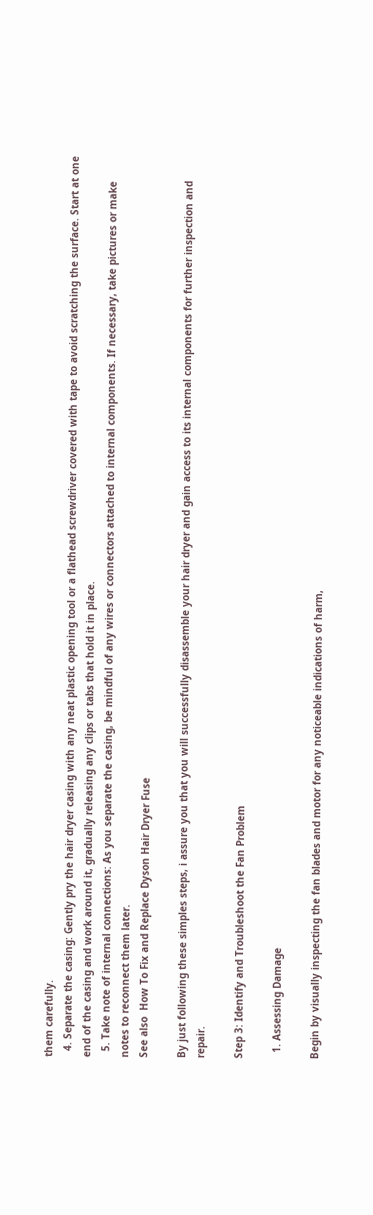them carefully.
  4. Separate the casing: Gently pry the hair dryer casing with any neat plastic opening tool or a flathead screwdriver covered with tape to avoid scratching the surface. Start at one end of the casing and work around it, gradually releasing any clips or tabs that hold it in place.
  5. Take note of internal connections: As you separate the casing, be mindful of any wires or connectors attached to internal components. If necessary, take pictures or make notes to reconnect them later.
See also  How To Fix and Replace Dyson Hair Dryer Fuse

By just following these simples steps, i assure you that you will successfully disassemble your hair dryer and gain access to its internal components for further inspection and repair.

Step 3: Identify and Troubleshoot the Fan Problem

  1. Assessing Damage

Begin by visually inspecting the fan blades and motor for any noticeable indications of harm,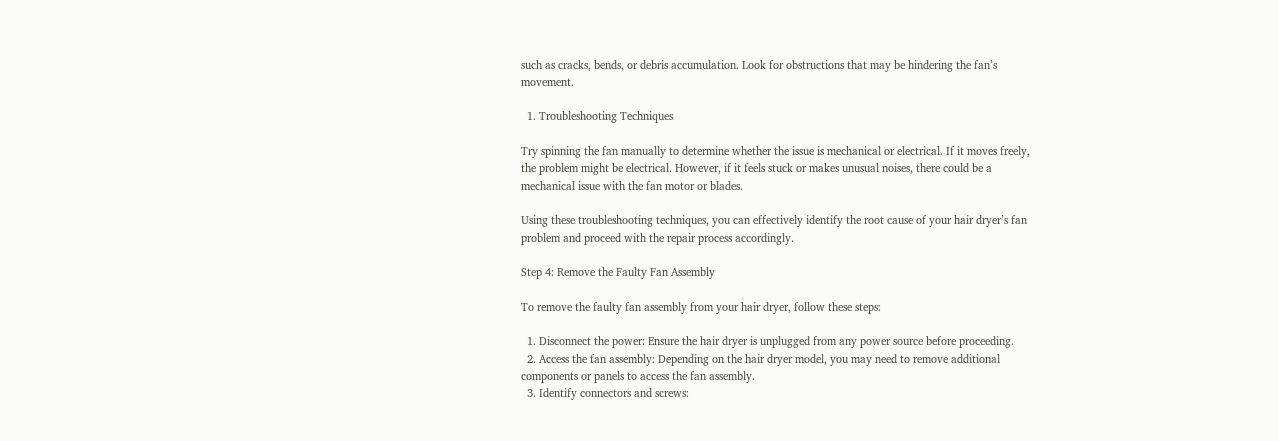such as cracks, bends, or debris accumulation. Look for obstructions that may be hindering the fan’s movement.

  1. Troubleshooting Techniques

Try spinning the fan manually to determine whether the issue is mechanical or electrical. If it moves freely, the problem might be electrical. However, if it feels stuck or makes unusual noises, there could be a mechanical issue with the fan motor or blades.

Using these troubleshooting techniques, you can effectively identify the root cause of your hair dryer’s fan problem and proceed with the repair process accordingly.

Step 4: Remove the Faulty Fan Assembly

To remove the faulty fan assembly from your hair dryer, follow these steps:

  1. Disconnect the power: Ensure the hair dryer is unplugged from any power source before proceeding.
  2. Access the fan assembly: Depending on the hair dryer model, you may need to remove additional components or panels to access the fan assembly.
  3. Identify connectors and screws: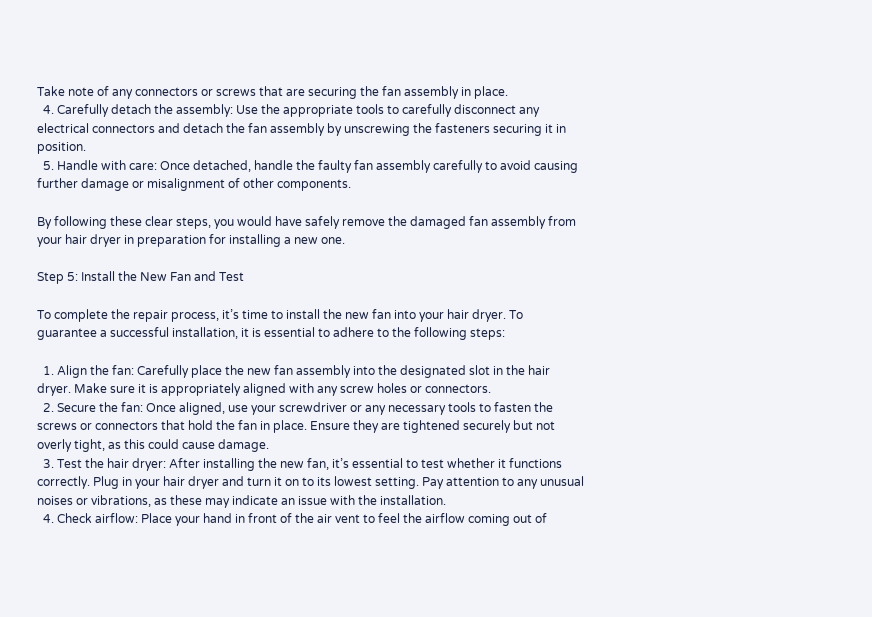Take note of any connectors or screws that are securing the fan assembly in place.
  4. Carefully detach the assembly: Use the appropriate tools to carefully disconnect any electrical connectors and detach the fan assembly by unscrewing the fasteners securing it in position.
  5. Handle with care: Once detached, handle the faulty fan assembly carefully to avoid causing further damage or misalignment of other components.

By following these clear steps, you would have safely remove the damaged fan assembly from your hair dryer in preparation for installing a new one.

Step 5: Install the New Fan and Test

To complete the repair process, it’s time to install the new fan into your hair dryer. To guarantee a successful installation, it is essential to adhere to the following steps:

  1. Align the fan: Carefully place the new fan assembly into the designated slot in the hair dryer. Make sure it is appropriately aligned with any screw holes or connectors.
  2. Secure the fan: Once aligned, use your screwdriver or any necessary tools to fasten the screws or connectors that hold the fan in place. Ensure they are tightened securely but not overly tight, as this could cause damage.
  3. Test the hair dryer: After installing the new fan, it’s essential to test whether it functions correctly. Plug in your hair dryer and turn it on to its lowest setting. Pay attention to any unusual noises or vibrations, as these may indicate an issue with the installation.
  4. Check airflow: Place your hand in front of the air vent to feel the airflow coming out of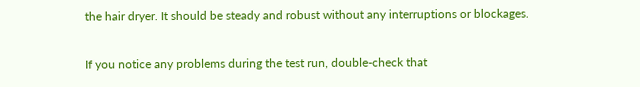the hair dryer. It should be steady and robust without any interruptions or blockages.

If you notice any problems during the test run, double-check that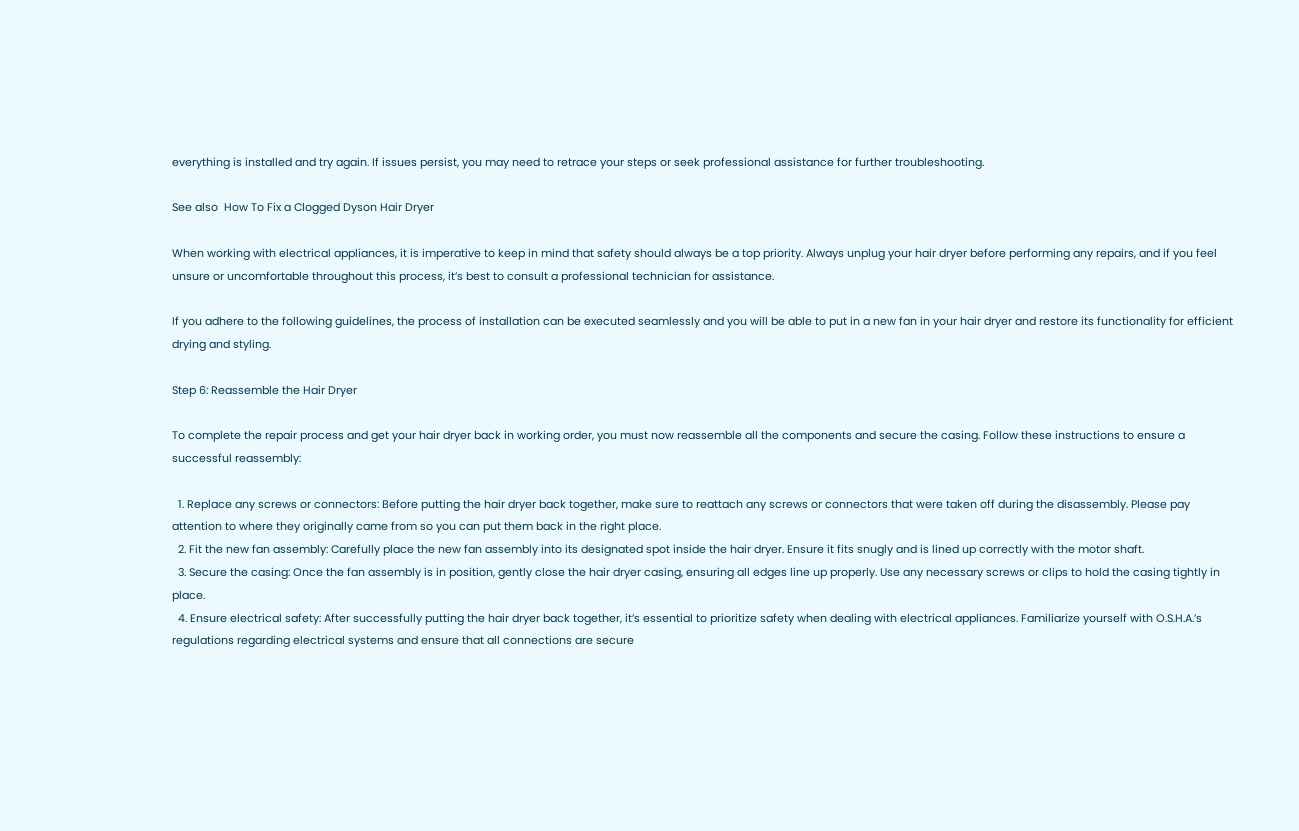everything is installed and try again. If issues persist, you may need to retrace your steps or seek professional assistance for further troubleshooting.

See also  How To Fix a Clogged Dyson Hair Dryer

When working with electrical appliances, it is imperative to keep in mind that safety should always be a top priority. Always unplug your hair dryer before performing any repairs, and if you feel unsure or uncomfortable throughout this process, it’s best to consult a professional technician for assistance.

If you adhere to the following guidelines, the process of installation can be executed seamlessly and you will be able to put in a new fan in your hair dryer and restore its functionality for efficient drying and styling.

Step 6: Reassemble the Hair Dryer

To complete the repair process and get your hair dryer back in working order, you must now reassemble all the components and secure the casing. Follow these instructions to ensure a successful reassembly:

  1. Replace any screws or connectors: Before putting the hair dryer back together, make sure to reattach any screws or connectors that were taken off during the disassembly. Please pay attention to where they originally came from so you can put them back in the right place.
  2. Fit the new fan assembly: Carefully place the new fan assembly into its designated spot inside the hair dryer. Ensure it fits snugly and is lined up correctly with the motor shaft.
  3. Secure the casing: Once the fan assembly is in position, gently close the hair dryer casing, ensuring all edges line up properly. Use any necessary screws or clips to hold the casing tightly in place.
  4. Ensure electrical safety: After successfully putting the hair dryer back together, it’s essential to prioritize safety when dealing with electrical appliances. Familiarize yourself with O.S.H.A.’s regulations regarding electrical systems and ensure that all connections are secure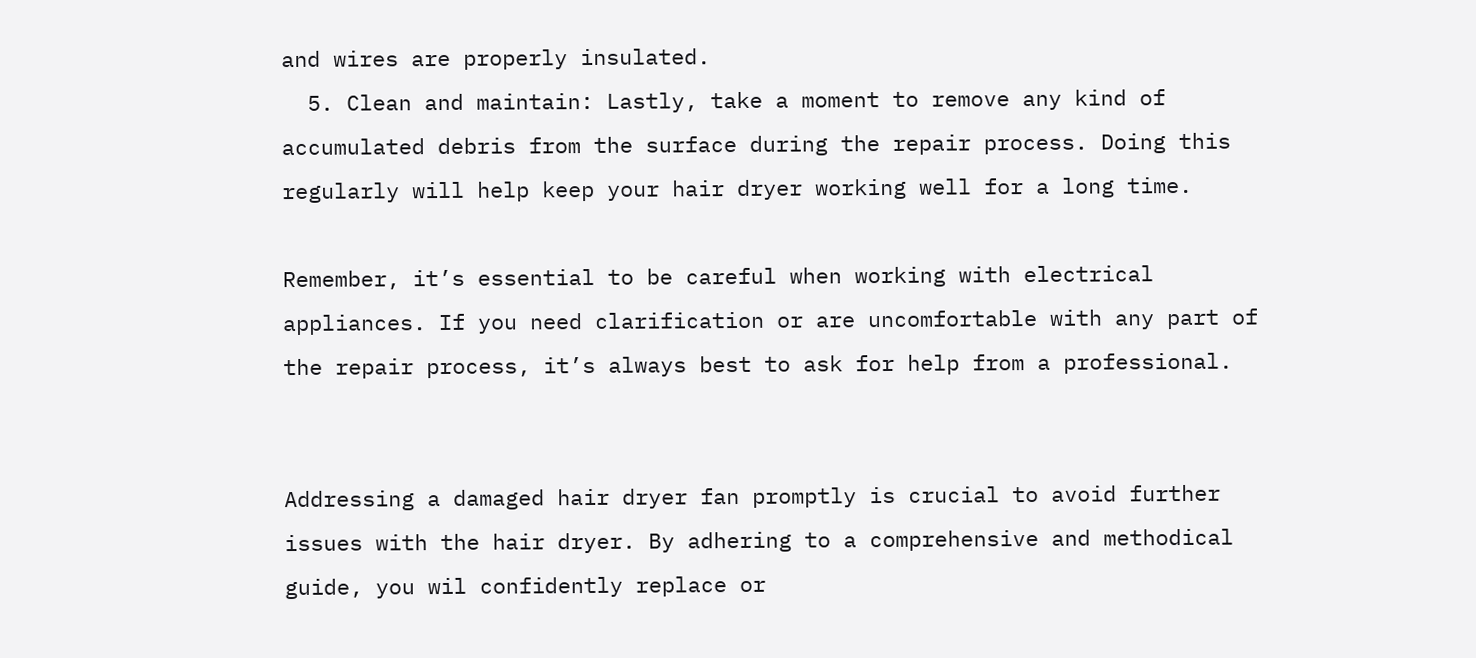and wires are properly insulated.
  5. Clean and maintain: Lastly, take a moment to remove any kind of accumulated debris from the surface during the repair process. Doing this regularly will help keep your hair dryer working well for a long time.

Remember, it’s essential to be careful when working with electrical appliances. If you need clarification or are uncomfortable with any part of the repair process, it’s always best to ask for help from a professional.


Addressing a damaged hair dryer fan promptly is crucial to avoid further issues with the hair dryer. By adhering to a comprehensive and methodical guide, you wil confidently replace or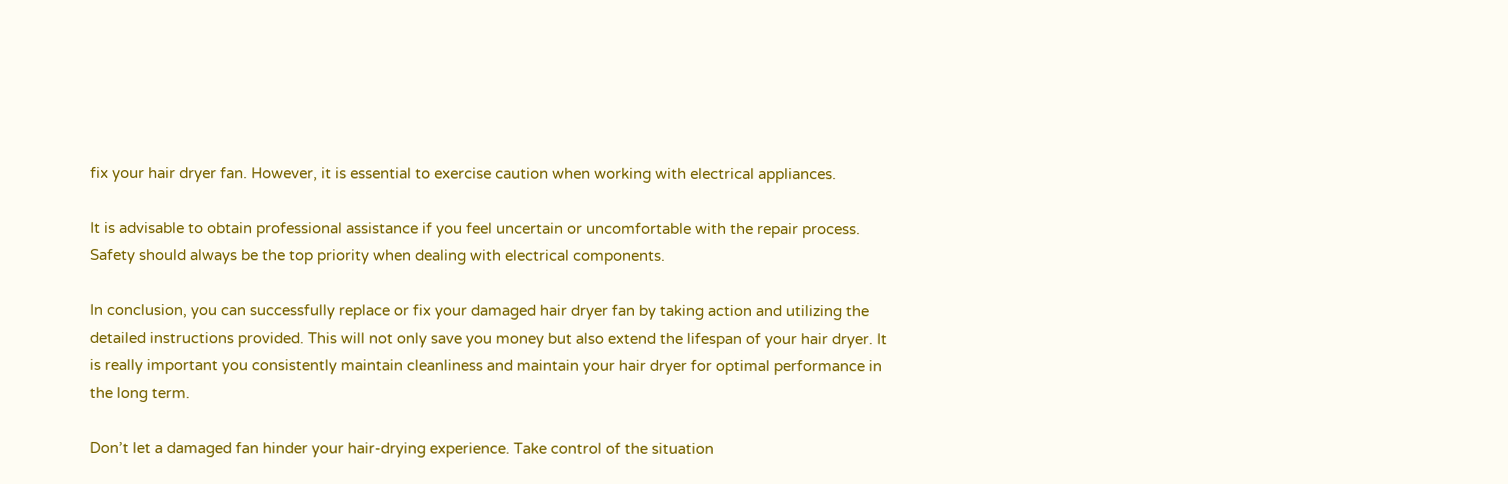fix your hair dryer fan. However, it is essential to exercise caution when working with electrical appliances.

It is advisable to obtain professional assistance if you feel uncertain or uncomfortable with the repair process. Safety should always be the top priority when dealing with electrical components.

In conclusion, you can successfully replace or fix your damaged hair dryer fan by taking action and utilizing the detailed instructions provided. This will not only save you money but also extend the lifespan of your hair dryer. It is really important you consistently maintain cleanliness and maintain your hair dryer for optimal performance in the long term.

Don’t let a damaged fan hinder your hair-drying experience. Take control of the situation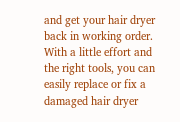and get your hair dryer back in working order. With a little effort and the right tools, you can easily replace or fix a damaged hair dryer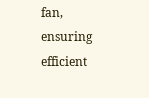fan, ensuring efficient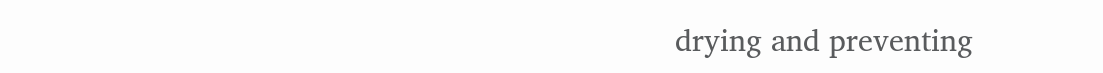drying and preventing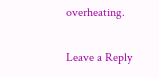overheating.

Leave a Reply